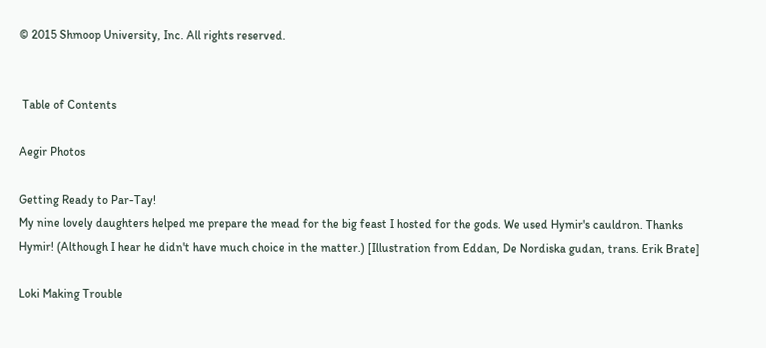© 2015 Shmoop University, Inc. All rights reserved.


 Table of Contents

Aegir Photos

Getting Ready to Par-Tay!
My nine lovely daughters helped me prepare the mead for the big feast I hosted for the gods. We used Hymir's cauldron. Thanks Hymir! (Although I hear he didn't have much choice in the matter.) [Illustration from Eddan, De Nordiska gudan, trans. Erik Brate]

Loki Making Trouble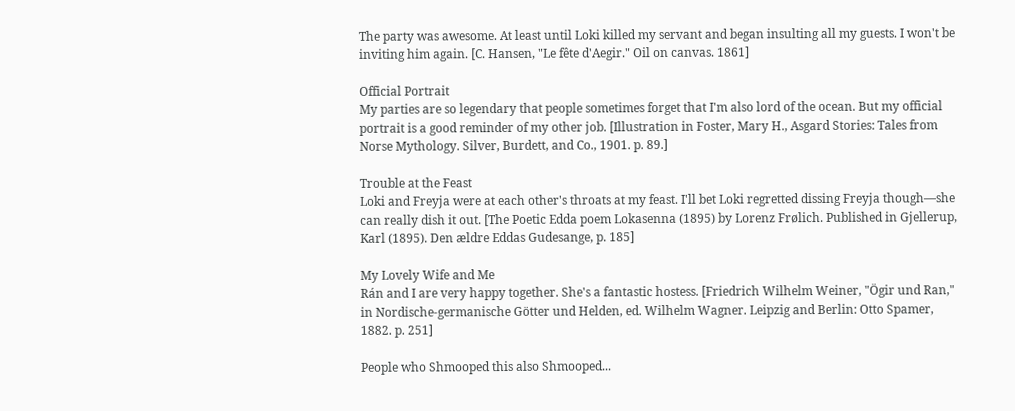The party was awesome. At least until Loki killed my servant and began insulting all my guests. I won't be inviting him again. [C. Hansen, "Le fête d'Aegir." Oil on canvas. 1861]

Official Portrait
My parties are so legendary that people sometimes forget that I'm also lord of the ocean. But my official portrait is a good reminder of my other job. [Illustration in Foster, Mary H., Asgard Stories: Tales from Norse Mythology. Silver, Burdett, and Co., 1901. p. 89.]

Trouble at the Feast
Loki and Freyja were at each other's throats at my feast. I'll bet Loki regretted dissing Freyja though—she can really dish it out. [The Poetic Edda poem Lokasenna (1895) by Lorenz Frølich. Published in Gjellerup, Karl (1895). Den ældre Eddas Gudesange, p. 185]

My Lovely Wife and Me
Rán and I are very happy together. She's a fantastic hostess. [Friedrich Wilhelm Weiner, "Ögir und Ran," in Nordische-germanische Götter und Helden, ed. Wilhelm Wagner. Leipzig and Berlin: Otto Spamer, 1882. p. 251]

People who Shmooped this also Shmooped...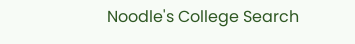Noodle's College Search